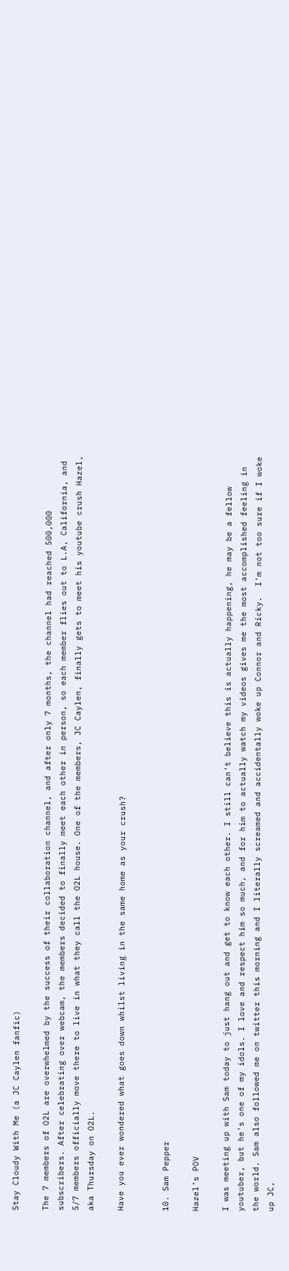Stay Cloudy With Me (a JC Caylen fanfic)

The 7 members of O2L are overwhelmed by the success of their collaboration channel, and after only 7 months, the channel had reached 500,000 subscribers. After celebrating over webcam, the members decided to finally meet each other in person, so each member flies out to L.A, California, and 5/7 members officially move there to live in what they call the O2L house. One of the members, JC Caylen, finally gets to meet his youtube crush Hazel, aka Thursday on O2L.

Have you ever wondered what goes down whilst living in the same home as your crush?


10. Sam Pepper

Hazel's POV

I was meeting up with Sam today to just hang out and get to know each other. I still can't believe this is actually happening, he may be a fellow youtuber, but he's one of my idols. I love and respect him so much, and for him to actually watch my videos gives me the most accomplished feeling in the world. Sam also followed me on twitter this morning and I literally screamed and accidentally woke up Connor and Ricky.  I'm not too sure if I woke up JC,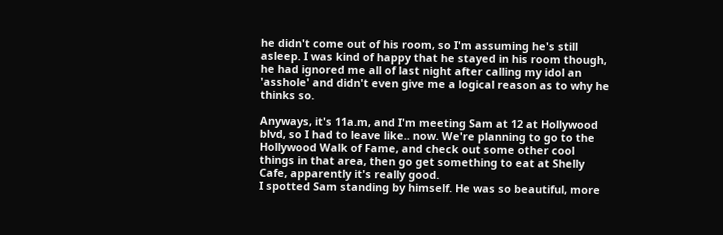he didn't come out of his room, so I'm assuming he's still asleep. I was kind of happy that he stayed in his room though, he had ignored me all of last night after calling my idol an 'asshole' and didn't even give me a logical reason as to why he thinks so.

Anyways, it's 11a.m, and I'm meeting Sam at 12 at Hollywood blvd, so I had to leave like.. now. We're planning to go to the Hollywood Walk of Fame, and check out some other cool things in that area, then go get something to eat at Shelly Cafe, apparently it's really good.
I spotted Sam standing by himself. He was so beautiful, more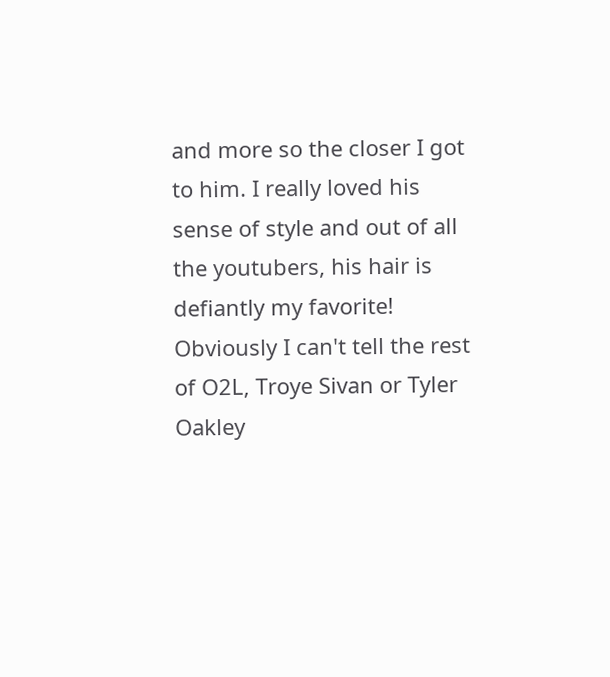and more so the closer I got to him. I really loved his sense of style and out of all the youtubers, his hair is defiantly my favorite! Obviously I can't tell the rest of O2L, Troye Sivan or Tyler Oakley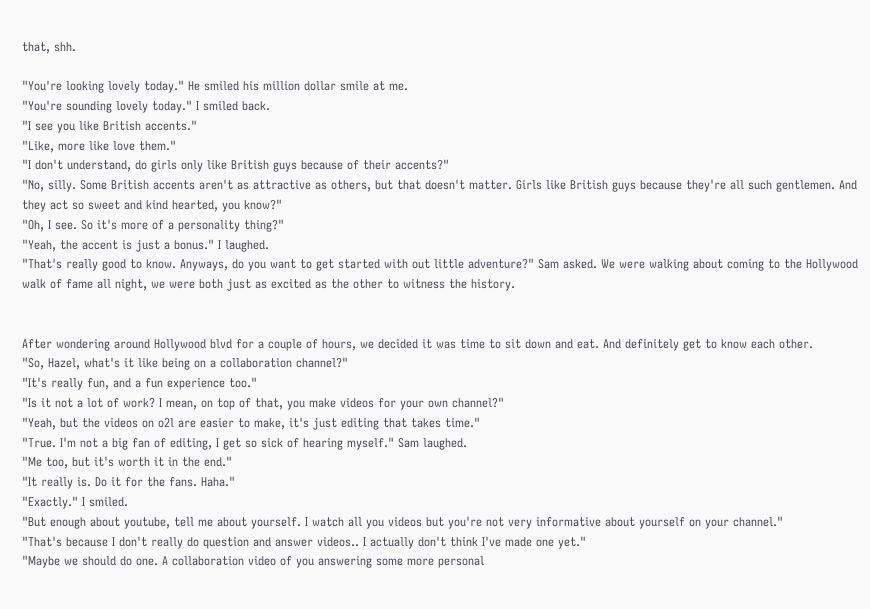that, shh.

"You're looking lovely today." He smiled his million dollar smile at me.
"You're sounding lovely today." I smiled back.
"I see you like British accents."
"Like, more like love them."
"I don't understand, do girls only like British guys because of their accents?"
"No, silly. Some British accents aren't as attractive as others, but that doesn't matter. Girls like British guys because they're all such gentlemen. And they act so sweet and kind hearted, you know?"
"Oh, I see. So it's more of a personality thing?"
"Yeah, the accent is just a bonus." I laughed.
"That's really good to know. Anyways, do you want to get started with out little adventure?" Sam asked. We were walking about coming to the Hollywood walk of fame all night, we were both just as excited as the other to witness the history.


After wondering around Hollywood blvd for a couple of hours, we decided it was time to sit down and eat. And definitely get to know each other.
"So, Hazel, what's it like being on a collaboration channel?"
"It's really fun, and a fun experience too."
"Is it not a lot of work? I mean, on top of that, you make videos for your own channel?"
"Yeah, but the videos on o2l are easier to make, it's just editing that takes time."
"True. I'm not a big fan of editing, I get so sick of hearing myself." Sam laughed.
"Me too, but it's worth it in the end."
"It really is. Do it for the fans. Haha."
"Exactly." I smiled.
"But enough about youtube, tell me about yourself. I watch all you videos but you're not very informative about yourself on your channel."
"That's because I don't really do question and answer videos.. I actually don't think I've made one yet."
"Maybe we should do one. A collaboration video of you answering some more personal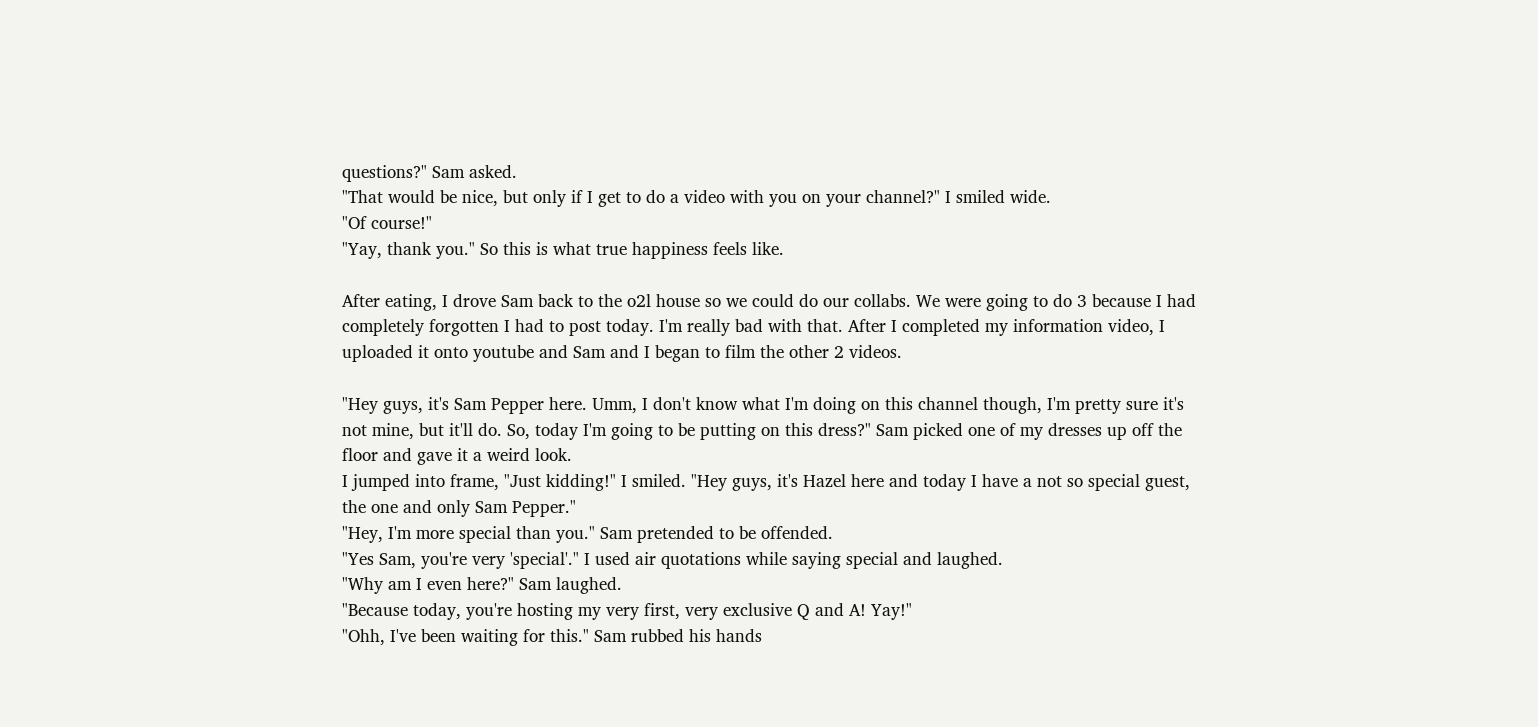questions?" Sam asked.
"That would be nice, but only if I get to do a video with you on your channel?" I smiled wide.
"Of course!"
"Yay, thank you." So this is what true happiness feels like.

After eating, I drove Sam back to the o2l house so we could do our collabs. We were going to do 3 because I had completely forgotten I had to post today. I'm really bad with that. After I completed my information video, I uploaded it onto youtube and Sam and I began to film the other 2 videos.

"Hey guys, it's Sam Pepper here. Umm, I don't know what I'm doing on this channel though, I'm pretty sure it's not mine, but it'll do. So, today I'm going to be putting on this dress?" Sam picked one of my dresses up off the floor and gave it a weird look.
I jumped into frame, "Just kidding!" I smiled. "Hey guys, it's Hazel here and today I have a not so special guest, the one and only Sam Pepper."
"Hey, I'm more special than you." Sam pretended to be offended.
"Yes Sam, you're very 'special'." I used air quotations while saying special and laughed.
"Why am I even here?" Sam laughed.
"Because today, you're hosting my very first, very exclusive Q and A! Yay!"
"Ohh, I've been waiting for this." Sam rubbed his hands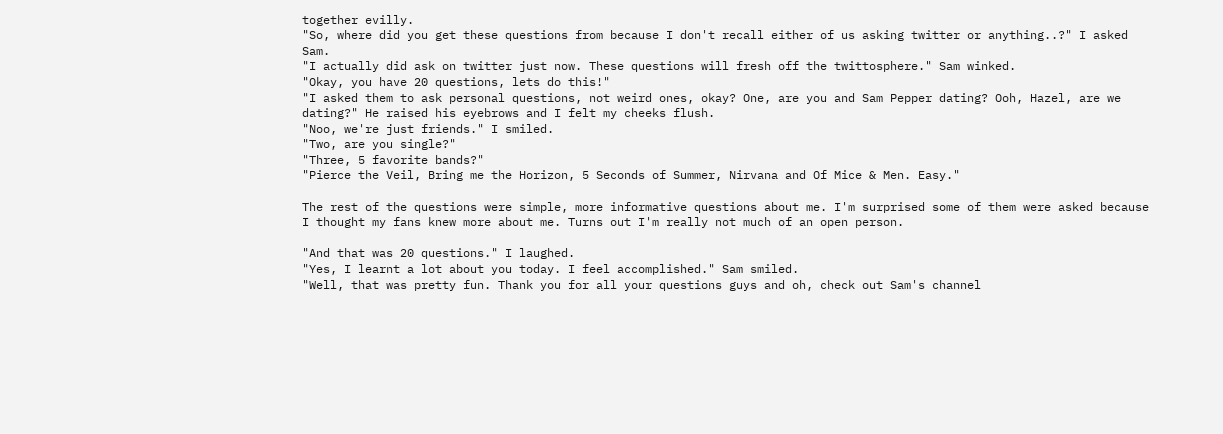together evilly.
"So, where did you get these questions from because I don't recall either of us asking twitter or anything..?" I asked Sam.
"I actually did ask on twitter just now. These questions will fresh off the twittosphere." Sam winked.
"Okay, you have 20 questions, lets do this!"
"I asked them to ask personal questions, not weird ones, okay? One, are you and Sam Pepper dating? Ooh, Hazel, are we dating?" He raised his eyebrows and I felt my cheeks flush.
"Noo, we're just friends." I smiled.
"Two, are you single?"
"Three, 5 favorite bands?"
"Pierce the Veil, Bring me the Horizon, 5 Seconds of Summer, Nirvana and Of Mice & Men. Easy."

The rest of the questions were simple, more informative questions about me. I'm surprised some of them were asked because I thought my fans knew more about me. Turns out I'm really not much of an open person.

"And that was 20 questions." I laughed.
"Yes, I learnt a lot about you today. I feel accomplished." Sam smiled.
"Well, that was pretty fun. Thank you for all your questions guys and oh, check out Sam's channel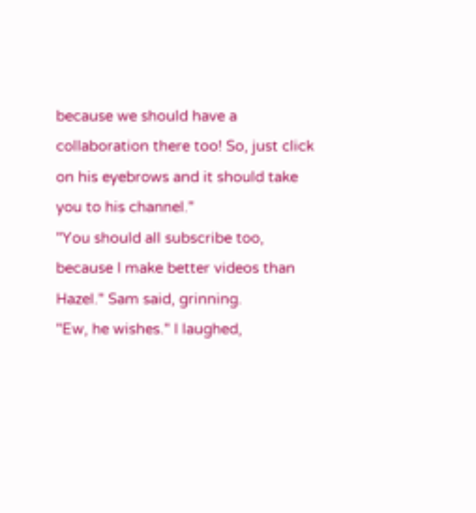because we should have a collaboration there too! So, just click on his eyebrows and it should take you to his channel."
"You should all subscribe too, because I make better videos than Hazel." Sam said, grinning.
"Ew, he wishes." I laughed,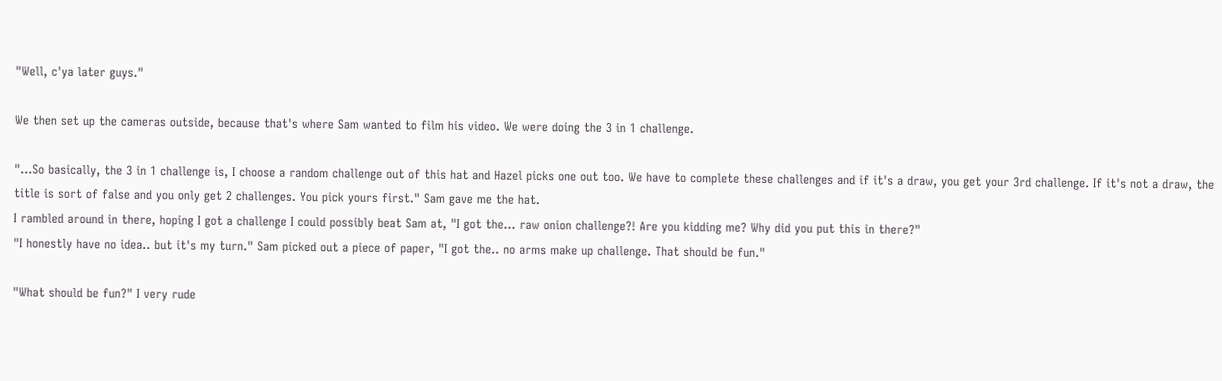"Well, c'ya later guys."

We then set up the cameras outside, because that's where Sam wanted to film his video. We were doing the 3 in 1 challenge.

"...So basically, the 3 in 1 challenge is, I choose a random challenge out of this hat and Hazel picks one out too. We have to complete these challenges and if it's a draw, you get your 3rd challenge. If it's not a draw, the title is sort of false and you only get 2 challenges. You pick yours first." Sam gave me the hat.
I rambled around in there, hoping I got a challenge I could possibly beat Sam at, "I got the... raw onion challenge?! Are you kidding me? Why did you put this in there?"
"I honestly have no idea.. but it's my turn." Sam picked out a piece of paper, "I got the.. no arms make up challenge. That should be fun."

"What should be fun?" I very rude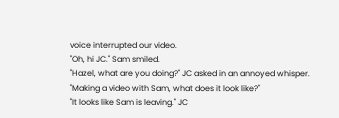voice interrupted our video.
"Oh, hi JC." Sam smiled.
"Hazel, what are you doing?" JC asked in an annoyed whisper.
"Making a video with Sam, what does it look like?"
"It looks like Sam is leaving." JC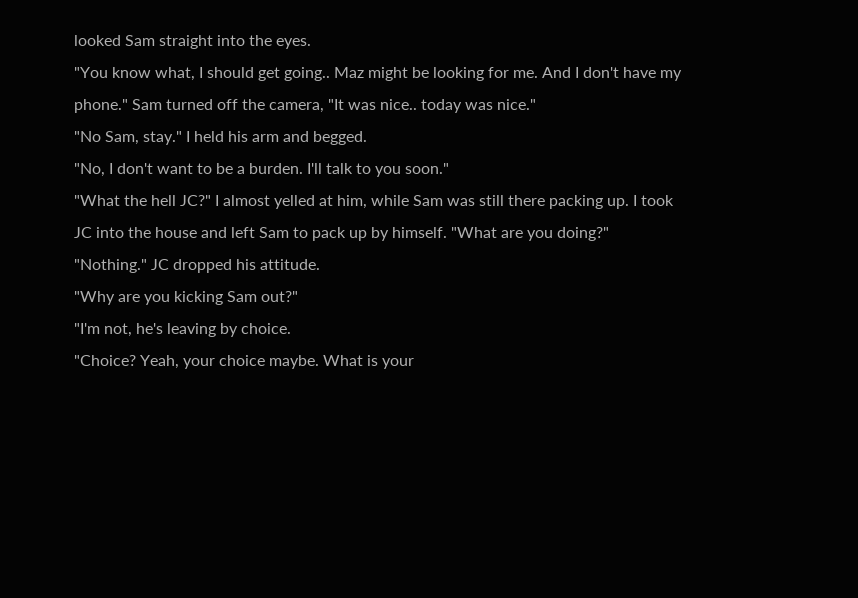looked Sam straight into the eyes.
"You know what, I should get going.. Maz might be looking for me. And I don't have my phone." Sam turned off the camera, "It was nice.. today was nice."
"No Sam, stay." I held his arm and begged.
"No, I don't want to be a burden. I'll talk to you soon."
"What the hell JC?" I almost yelled at him, while Sam was still there packing up. I took JC into the house and left Sam to pack up by himself. "What are you doing?"
"Nothing." JC dropped his attitude.
"Why are you kicking Sam out?"
"I'm not, he's leaving by choice.
"Choice? Yeah, your choice maybe. What is your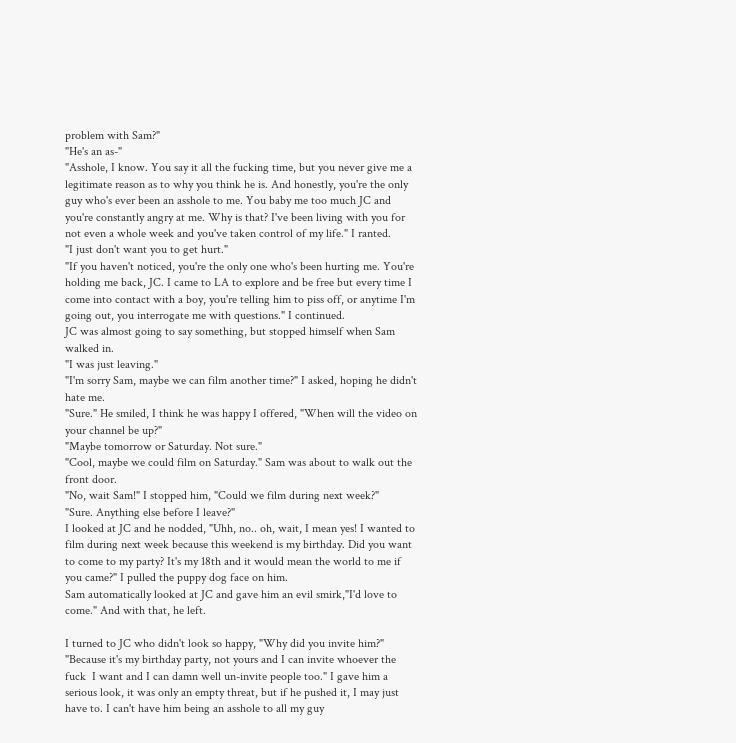problem with Sam?"
"He's an as-"
"Asshole, I know. You say it all the fucking time, but you never give me a legitimate reason as to why you think he is. And honestly, you're the only guy who's ever been an asshole to me. You baby me too much JC and you're constantly angry at me. Why is that? I've been living with you for not even a whole week and you've taken control of my life." I ranted.
"I just don't want you to get hurt."
"If you haven't noticed, you're the only one who's been hurting me. You're holding me back, JC. I came to LA to explore and be free but every time I come into contact with a boy, you're telling him to piss off, or anytime I'm going out, you interrogate me with questions." I continued.
JC was almost going to say something, but stopped himself when Sam walked in.
"I was just leaving."
"I'm sorry Sam, maybe we can film another time?" I asked, hoping he didn't hate me.
"Sure." He smiled, I think he was happy I offered, "When will the video on your channel be up?"
"Maybe tomorrow or Saturday. Not sure."
"Cool, maybe we could film on Saturday." Sam was about to walk out the front door.
"No, wait Sam!" I stopped him, "Could we film during next week?"
"Sure. Anything else before I leave?"
I looked at JC and he nodded, "Uhh, no.. oh, wait, I mean yes! I wanted to film during next week because this weekend is my birthday. Did you want to come to my party? It's my 18th and it would mean the world to me if you came?" I pulled the puppy dog face on him.
Sam automatically looked at JC and gave him an evil smirk,"I'd love to come." And with that, he left.

I turned to JC who didn't look so happy, "Why did you invite him?"
"Because it's my birthday party, not yours and I can invite whoever the fuck  I want and I can damn well un-invite people too." I gave him a serious look, it was only an empty threat, but if he pushed it, I may just have to. I can't have him being an asshole to all my guy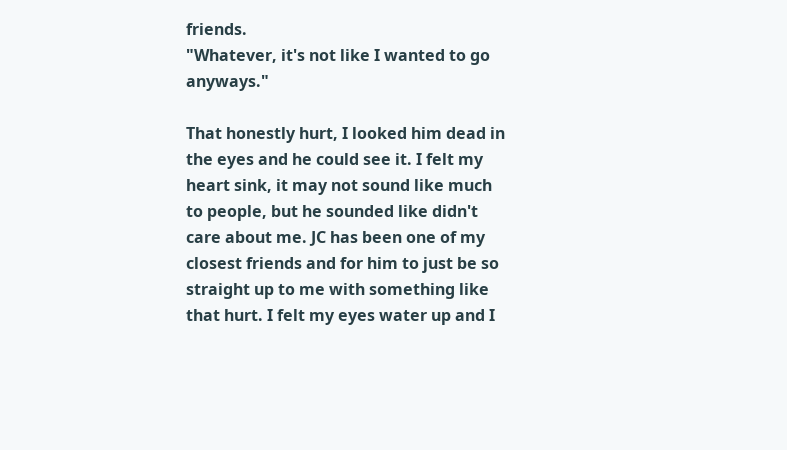friends.
"Whatever, it's not like I wanted to go anyways."

That honestly hurt, I looked him dead in the eyes and he could see it. I felt my heart sink, it may not sound like much to people, but he sounded like didn't care about me. JC has been one of my closest friends and for him to just be so straight up to me with something like that hurt. I felt my eyes water up and I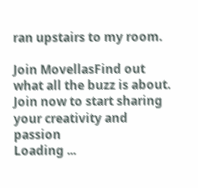ran upstairs to my room.

Join MovellasFind out what all the buzz is about. Join now to start sharing your creativity and passion
Loading ...